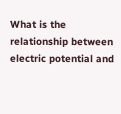What is the relationship between electric potential and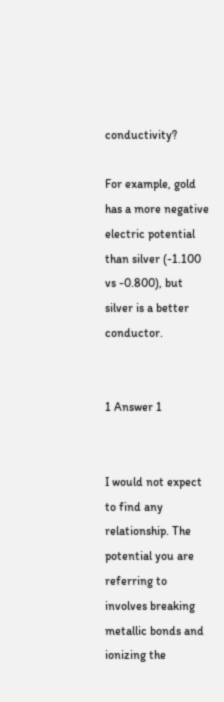conductivity?

For example, gold has a more negative electric potential than silver (-1.100 vs -0.800), but silver is a better conductor.


1 Answer 1


I would not expect to find any relationship. The potential you are referring to involves breaking metallic bonds and ionizing the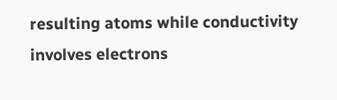resulting atoms while conductivity involves electrons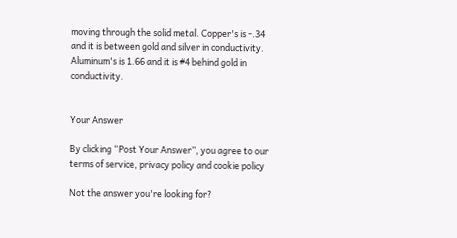moving through the solid metal. Copper's is -.34 and it is between gold and silver in conductivity. Aluminum's is 1.66 and it is #4 behind gold in conductivity.


Your Answer

By clicking “Post Your Answer”, you agree to our terms of service, privacy policy and cookie policy

Not the answer you're looking for?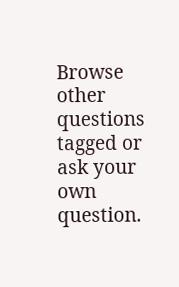Browse other questions tagged or ask your own question.